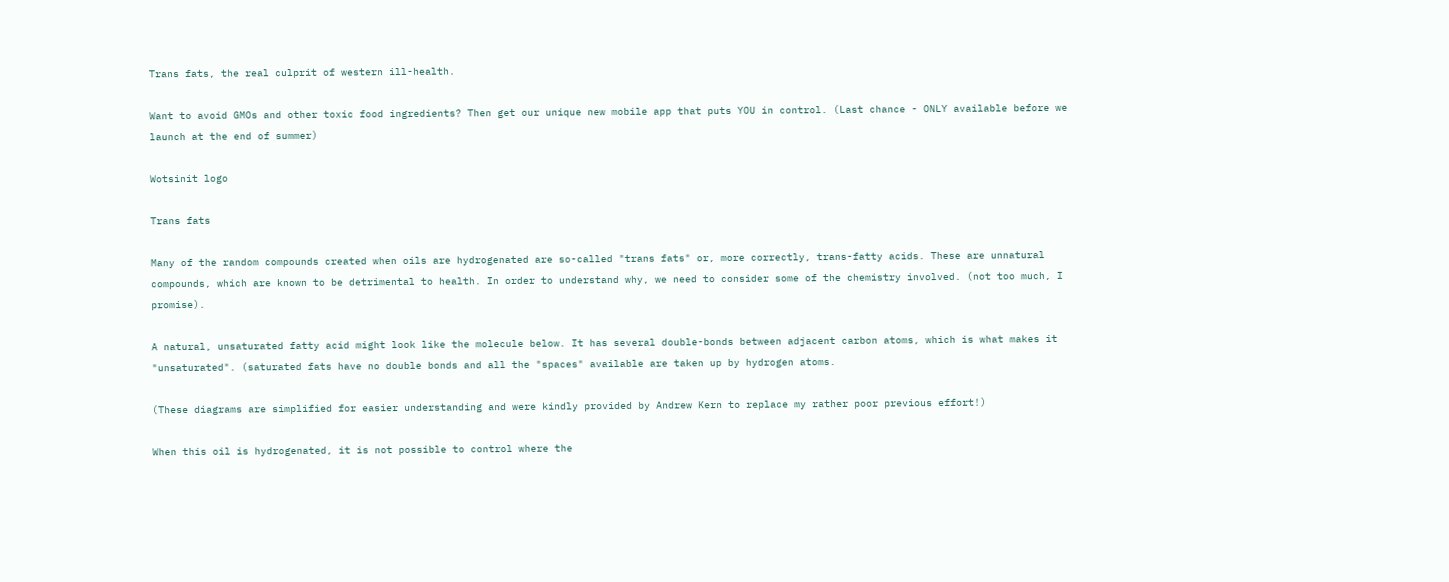Trans fats, the real culprit of western ill-health.

Want to avoid GMOs and other toxic food ingredients? Then get our unique new mobile app that puts YOU in control. (Last chance - ONLY available before we launch at the end of summer)

Wotsinit logo

Trans fats

Many of the random compounds created when oils are hydrogenated are so-called "trans fats" or, more correctly, trans-fatty acids. These are unnatural compounds, which are known to be detrimental to health. In order to understand why, we need to consider some of the chemistry involved. (not too much, I promise).

A natural, unsaturated fatty acid might look like the molecule below. It has several double-bonds between adjacent carbon atoms, which is what makes it "unsaturated". (saturated fats have no double bonds and all the "spaces" available are taken up by hydrogen atoms.

(These diagrams are simplified for easier understanding and were kindly provided by Andrew Kern to replace my rather poor previous effort!)

When this oil is hydrogenated, it is not possible to control where the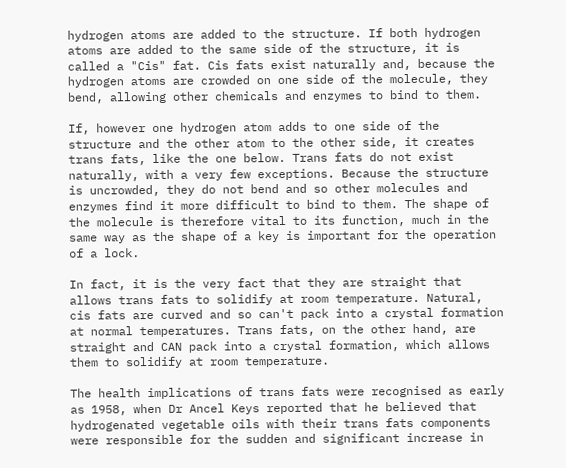hydrogen atoms are added to the structure. If both hydrogen atoms are added to the same side of the structure, it is called a "Cis" fat. Cis fats exist naturally and, because the hydrogen atoms are crowded on one side of the molecule, they bend, allowing other chemicals and enzymes to bind to them.

If, however one hydrogen atom adds to one side of the structure and the other atom to the other side, it creates trans fats, like the one below. Trans fats do not exist naturally, with a very few exceptions. Because the structure is uncrowded, they do not bend and so other molecules and enzymes find it more difficult to bind to them. The shape of the molecule is therefore vital to its function, much in the same way as the shape of a key is important for the operation of a lock.

In fact, it is the very fact that they are straight that allows trans fats to solidify at room temperature. Natural, cis fats are curved and so can't pack into a crystal formation at normal temperatures. Trans fats, on the other hand, are straight and CAN pack into a crystal formation, which allows them to solidify at room temperature.

The health implications of trans fats were recognised as early as 1958, when Dr Ancel Keys reported that he believed that hydrogenated vegetable oils with their trans fats components were responsible for the sudden and significant increase in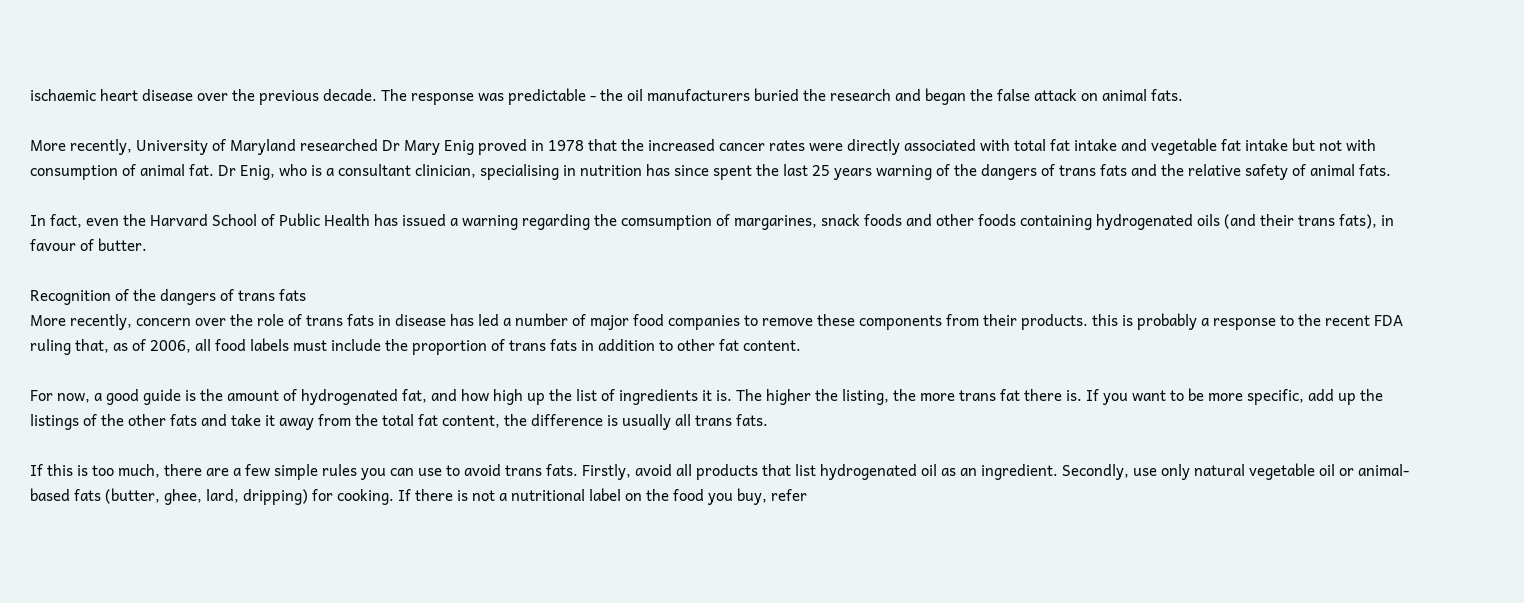ischaemic heart disease over the previous decade. The response was predictable - the oil manufacturers buried the research and began the false attack on animal fats.

More recently, University of Maryland researched Dr Mary Enig proved in 1978 that the increased cancer rates were directly associated with total fat intake and vegetable fat intake but not with consumption of animal fat. Dr Enig, who is a consultant clinician, specialising in nutrition has since spent the last 25 years warning of the dangers of trans fats and the relative safety of animal fats.

In fact, even the Harvard School of Public Health has issued a warning regarding the comsumption of margarines, snack foods and other foods containing hydrogenated oils (and their trans fats), in favour of butter.

Recognition of the dangers of trans fats
More recently, concern over the role of trans fats in disease has led a number of major food companies to remove these components from their products. this is probably a response to the recent FDA ruling that, as of 2006, all food labels must include the proportion of trans fats in addition to other fat content.

For now, a good guide is the amount of hydrogenated fat, and how high up the list of ingredients it is. The higher the listing, the more trans fat there is. If you want to be more specific, add up the listings of the other fats and take it away from the total fat content, the difference is usually all trans fats.

If this is too much, there are a few simple rules you can use to avoid trans fats. Firstly, avoid all products that list hydrogenated oil as an ingredient. Secondly, use only natural vegetable oil or animal-based fats (butter, ghee, lard, dripping) for cooking. If there is not a nutritional label on the food you buy, refer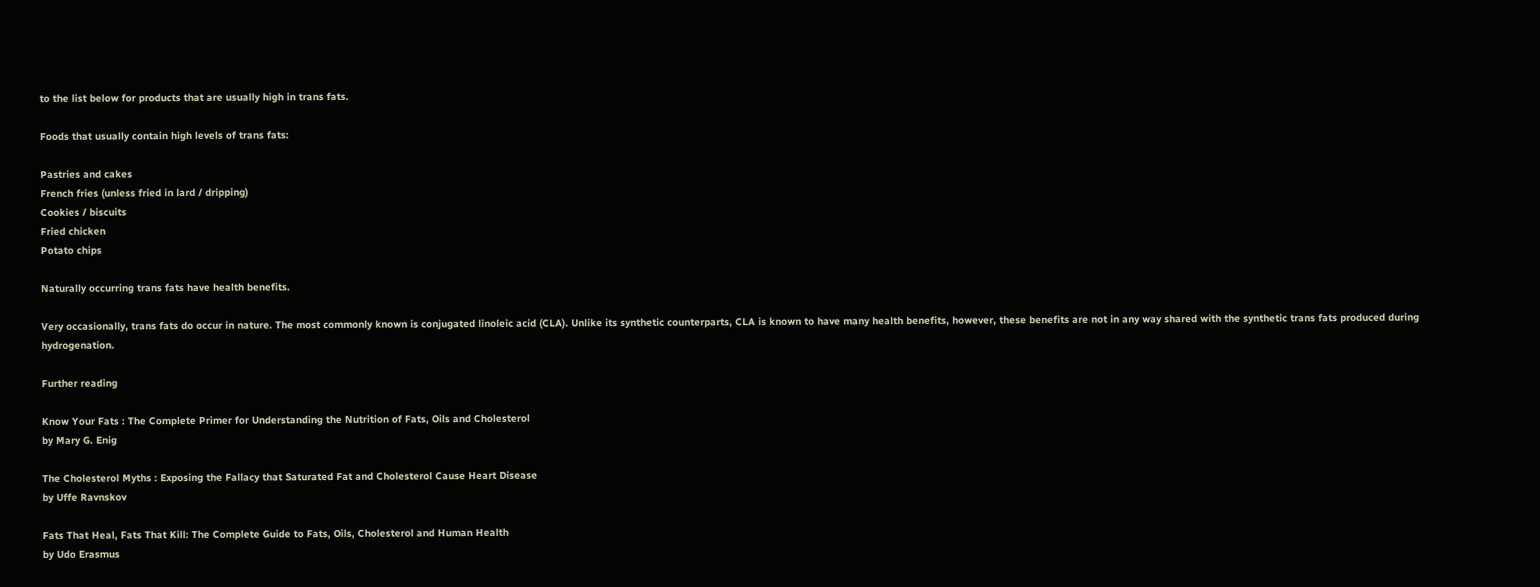to the list below for products that are usually high in trans fats.

Foods that usually contain high levels of trans fats:

Pastries and cakes
French fries (unless fried in lard / dripping)
Cookies / biscuits
Fried chicken
Potato chips

Naturally occurring trans fats have health benefits.

Very occasionally, trans fats do occur in nature. The most commonly known is conjugated linoleic acid (CLA). Unlike its synthetic counterparts, CLA is known to have many health benefits, however, these benefits are not in any way shared with the synthetic trans fats produced during hydrogenation.

Further reading

Know Your Fats : The Complete Primer for Understanding the Nutrition of Fats, Oils and Cholesterol
by Mary G. Enig

The Cholesterol Myths : Exposing the Fallacy that Saturated Fat and Cholesterol Cause Heart Disease
by Uffe Ravnskov

Fats That Heal, Fats That Kill: The Complete Guide to Fats, Oils, Cholesterol and Human Health
by Udo Erasmus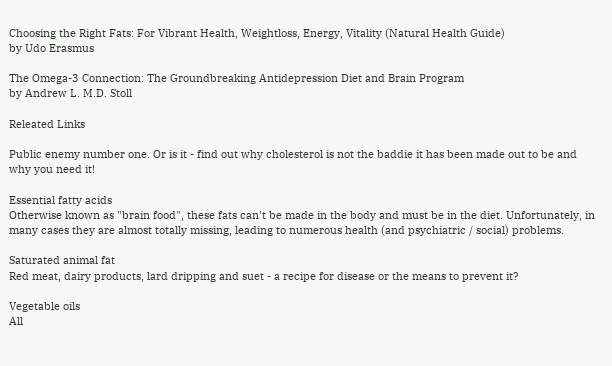Choosing the Right Fats: For Vibrant Health, Weightloss, Energy, Vitality (Natural Health Guide)
by Udo Erasmus

The Omega-3 Connection: The Groundbreaking Antidepression Diet and Brain Program
by Andrew L. M.D. Stoll

Releated Links

Public enemy number one. Or is it - find out why cholesterol is not the baddie it has been made out to be and why you need it!

Essential fatty acids
Otherwise known as "brain food", these fats can't be made in the body and must be in the diet. Unfortunately, in many cases they are almost totally missing, leading to numerous health (and psychiatric / social) problems.

Saturated animal fat
Red meat, dairy products, lard dripping and suet - a recipe for disease or the means to prevent it?

Vegetable oils
All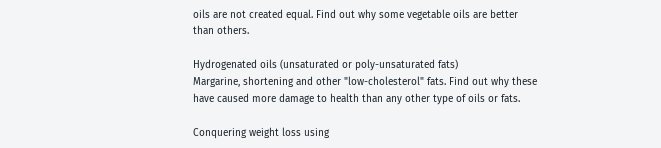oils are not created equal. Find out why some vegetable oils are better than others.

Hydrogenated oils (unsaturated or poly-unsaturated fats)
Margarine, shortening and other "low-cholesterol" fats. Find out why these have caused more damage to health than any other type of oils or fats.

Conquering weight loss using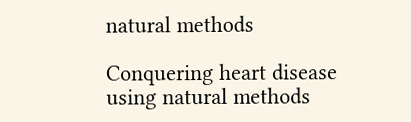natural methods

Conquering heart disease using natural methods